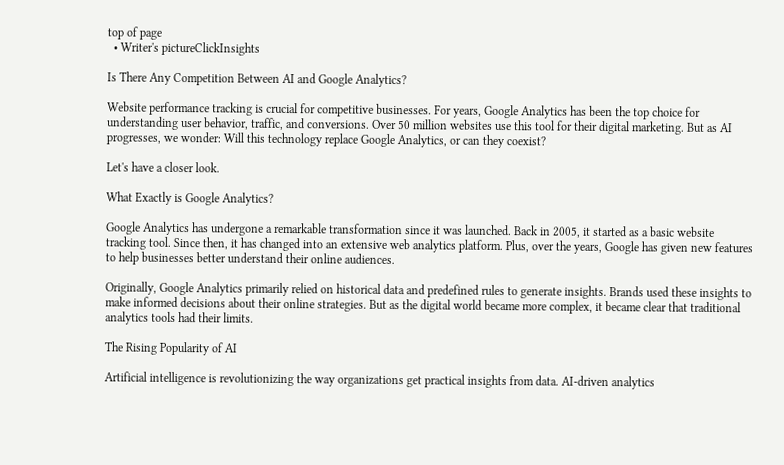top of page
  • Writer's pictureClickInsights

Is There Any Competition Between AI and Google Analytics?

Website performance tracking is crucial for competitive businesses. For years, Google Analytics has been the top choice for understanding user behavior, traffic, and conversions. Over 50 million websites use this tool for their digital marketing. But as AI progresses, we wonder: Will this technology replace Google Analytics, or can they coexist?

Let's have a closer look.

What Exactly is Google Analytics?

Google Analytics has undergone a remarkable transformation since it was launched. Back in 2005, it started as a basic website tracking tool. Since then, it has changed into an extensive web analytics platform. Plus, over the years, Google has given new features to help businesses better understand their online audiences.

Originally, Google Analytics primarily relied on historical data and predefined rules to generate insights. Brands used these insights to make informed decisions about their online strategies. But as the digital world became more complex, it became clear that traditional analytics tools had their limits.

The Rising Popularity of AI

Artificial intelligence is revolutionizing the way organizations get practical insights from data. AI-driven analytics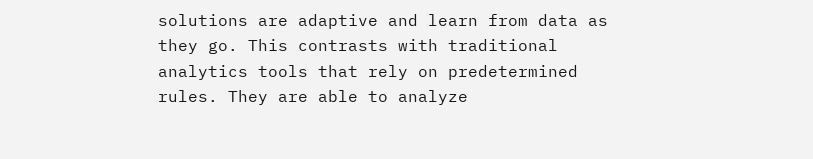solutions are adaptive and learn from data as they go. This contrasts with traditional analytics tools that rely on predetermined rules. They are able to analyze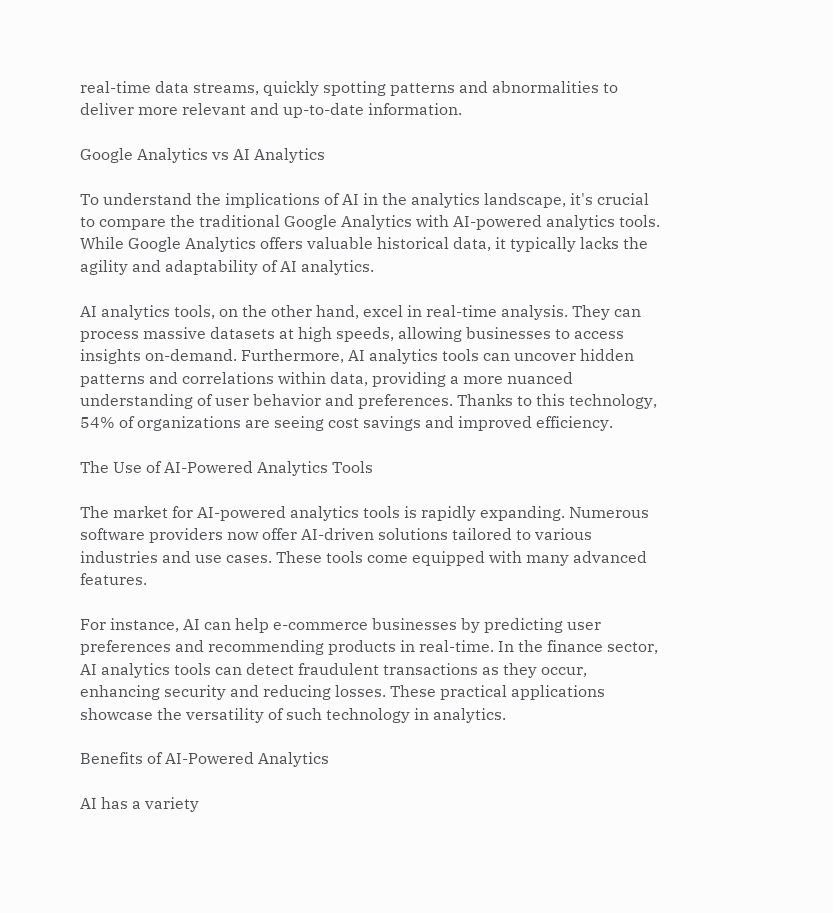real-time data streams, quickly spotting patterns and abnormalities to deliver more relevant and up-to-date information.

Google Analytics vs AI Analytics

To understand the implications of AI in the analytics landscape, it's crucial to compare the traditional Google Analytics with AI-powered analytics tools. While Google Analytics offers valuable historical data, it typically lacks the agility and adaptability of AI analytics.

AI analytics tools, on the other hand, excel in real-time analysis. They can process massive datasets at high speeds, allowing businesses to access insights on-demand. Furthermore, AI analytics tools can uncover hidden patterns and correlations within data, providing a more nuanced understanding of user behavior and preferences. Thanks to this technology, 54% of organizations are seeing cost savings and improved efficiency.

The Use of AI-Powered Analytics Tools

The market for AI-powered analytics tools is rapidly expanding. Numerous software providers now offer AI-driven solutions tailored to various industries and use cases. These tools come equipped with many advanced features.

For instance, AI can help e-commerce businesses by predicting user preferences and recommending products in real-time. In the finance sector, AI analytics tools can detect fraudulent transactions as they occur, enhancing security and reducing losses. These practical applications showcase the versatility of such technology in analytics.

Benefits of AI-Powered Analytics

AI has a variety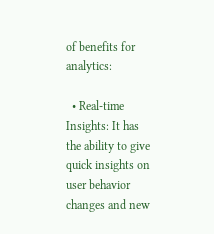of benefits for analytics:

  • Real-time Insights: It has the ability to give quick insights on user behavior changes and new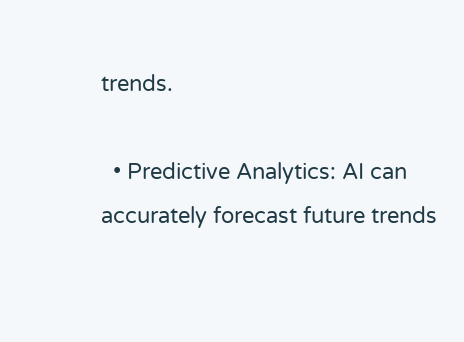trends.

  • Predictive Analytics: AI can accurately forecast future trends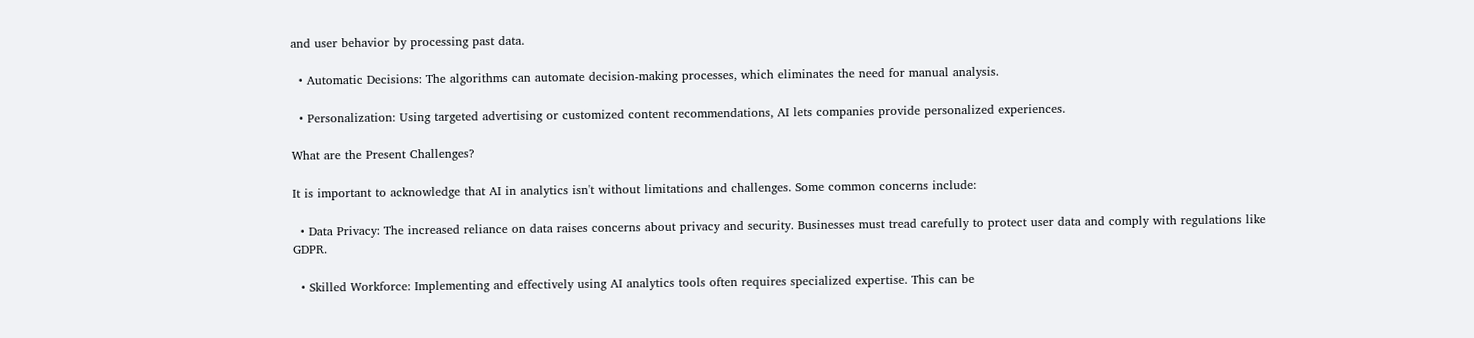and user behavior by processing past data.

  • Automatic Decisions: The algorithms can automate decision-making processes, which eliminates the need for manual analysis.

  • Personalization: Using targeted advertising or customized content recommendations, AI lets companies provide personalized experiences.

What are the Present Challenges?

It is important to acknowledge that AI in analytics isn't without limitations and challenges. Some common concerns include:

  • Data Privacy: The increased reliance on data raises concerns about privacy and security. Businesses must tread carefully to protect user data and comply with regulations like GDPR.

  • Skilled Workforce: Implementing and effectively using AI analytics tools often requires specialized expertise. This can be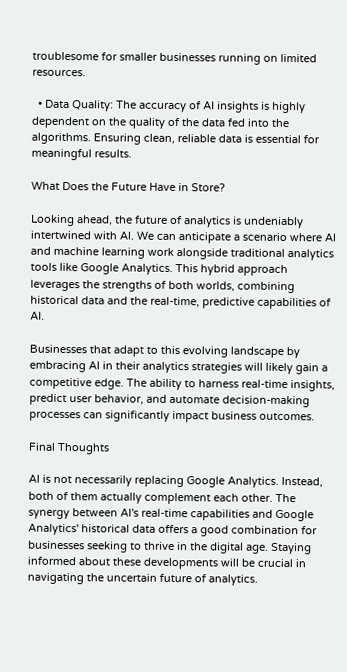troublesome for smaller businesses running on limited resources.

  • Data Quality: The accuracy of AI insights is highly dependent on the quality of the data fed into the algorithms. Ensuring clean, reliable data is essential for meaningful results.

What Does the Future Have in Store?

Looking ahead, the future of analytics is undeniably intertwined with AI. We can anticipate a scenario where AI and machine learning work alongside traditional analytics tools like Google Analytics. This hybrid approach leverages the strengths of both worlds, combining historical data and the real-time, predictive capabilities of AI.

Businesses that adapt to this evolving landscape by embracing AI in their analytics strategies will likely gain a competitive edge. The ability to harness real-time insights, predict user behavior, and automate decision-making processes can significantly impact business outcomes.

Final Thoughts

AI is not necessarily replacing Google Analytics. Instead, both of them actually complement each other. The synergy between AI's real-time capabilities and Google Analytics' historical data offers a good combination for businesses seeking to thrive in the digital age. Staying informed about these developments will be crucial in navigating the uncertain future of analytics.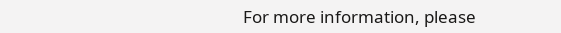For more information, please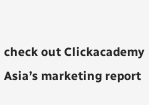check out Clickacademy Asia’s marketing report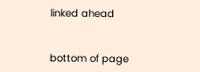linked ahead


bottom of page